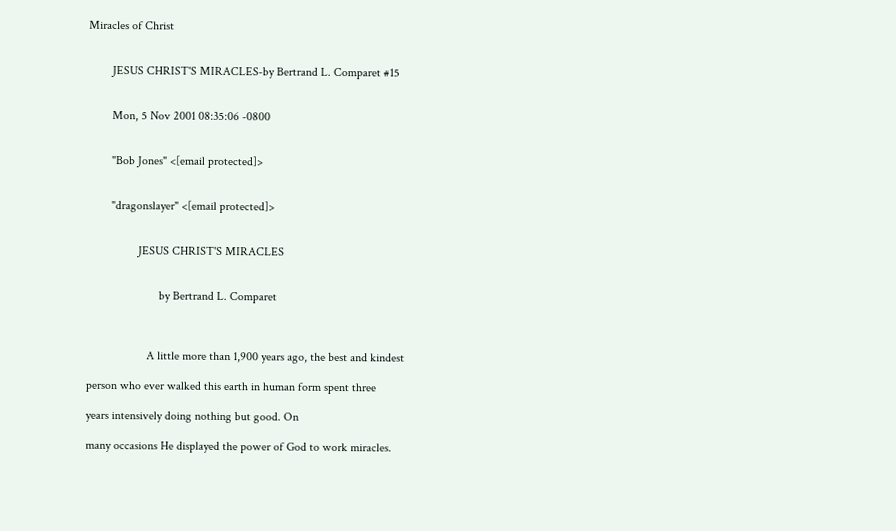Miracles of Christ


        JESUS CHRIST'S MIRACLES‑by Bertrand L. Comparet #15


        Mon, 5 Nov 2001 08:35:06 ‑0800


        "Bob Jones" <[email protected]>


        "dragonslayer" <[email protected]>


                 JESUS CHRIST'S MIRACLES


                        by Bertrand L. Comparet



                    A little more than 1,900 years ago, the best and kindest

person who ever walked this earth in human form spent three

years intensively doing nothing but good. On

many occasions He displayed the power of God to work miracles.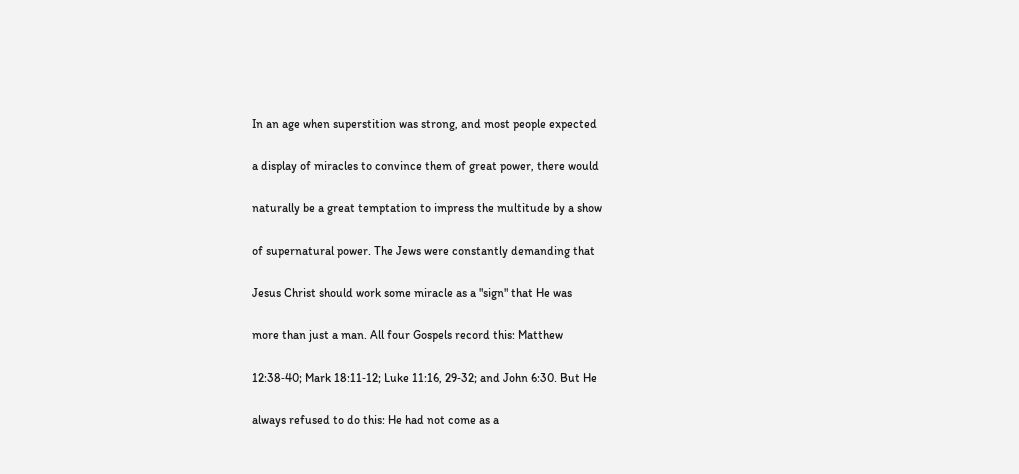In an age when superstition was strong, and most people expected

a display of miracles to convince them of great power, there would

naturally be a great temptation to impress the multitude by a show

of supernatural power. The Jews were constantly demanding that

Jesus Christ should work some miracle as a "sign" that He was

more than just a man. All four Gospels record this: Matthew

12:38‑40; Mark 18:11‑12; Luke 11:16, 29‑32; and John 6:30. But He

always refused to do this: He had not come as a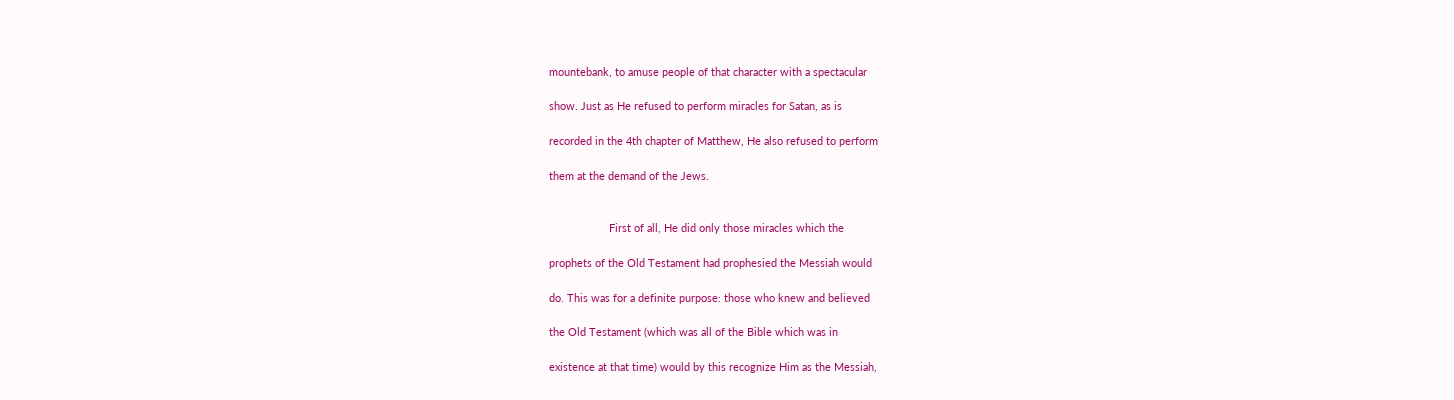mountebank, to amuse people of that character with a spectacular

show. Just as He refused to perform miracles for Satan, as is

recorded in the 4th chapter of Matthew, He also refused to perform

them at the demand of the Jews.


                    First of all, He did only those miracles which the

prophets of the Old Testament had prophesied the Messiah would

do. This was for a definite purpose: those who knew and believed

the Old Testament (which was all of the Bible which was in

existence at that time) would by this recognize Him as the Messiah,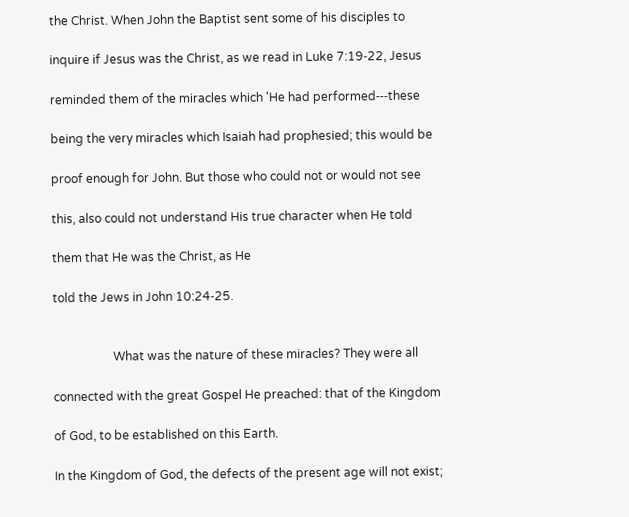the Christ. When John the Baptist sent some of his disciples to

inquire if Jesus was the Christ, as we read in Luke 7:19‑22, Jesus

reminded them of the miracles which 'He had performed‑‑‑these

being the very miracles which Isaiah had prophesied; this would be

proof enough for John. But those who could not or would not see

this, also could not understand His true character when He told

them that He was the Christ, as He

told the Jews in John 10:24‑25.


                    What was the nature of these miracles? They were all

connected with the great Gospel He preached: that of the Kingdom

of God, to be established on this Earth.

In the Kingdom of God, the defects of the present age will not exist;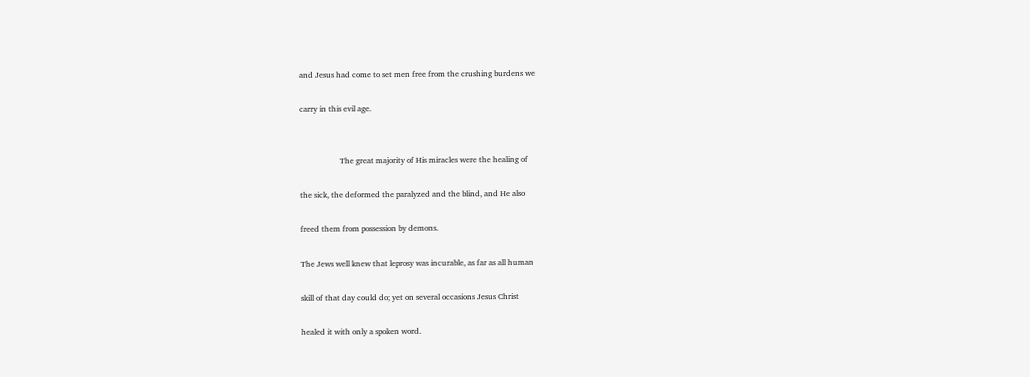and Jesus had come to set men free from the crushing burdens we

carry in this evil age.


                    The great majority of His miracles were the healing of

the sick, the deformed the paralyzed and the blind, and He also

freed them from possession by demons.

The Jews well knew that leprosy was incurable, as far as all human

skill of that day could do; yet on several occasions Jesus Christ

healed it with only a spoken word.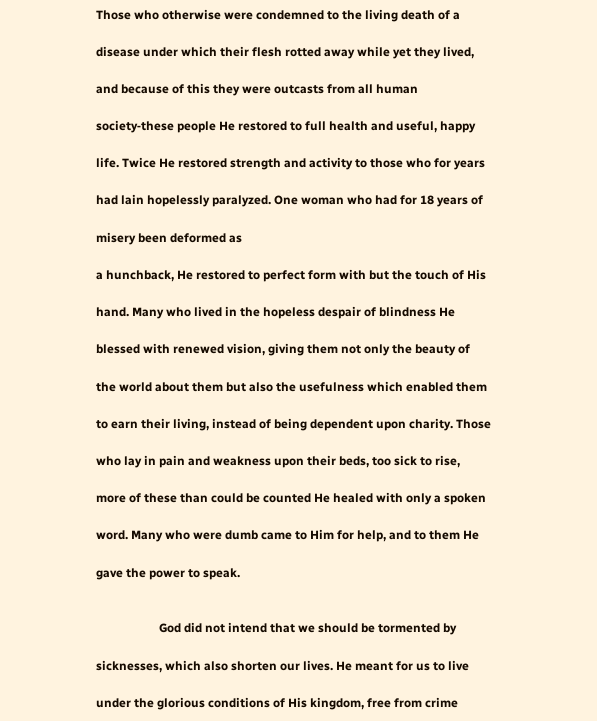Those who otherwise were condemned to the living death of a

disease under which their flesh rotted away while yet they lived,

and because of this they were outcasts from all human

society‑these people He restored to full health and useful, happy

life. Twice He restored strength and activity to those who for years

had lain hopelessly paralyzed. One woman who had for 18 years of

misery been deformed as

a hunchback, He restored to perfect form with but the touch of His

hand. Many who lived in the hopeless despair of blindness He

blessed with renewed vision, giving them not only the beauty of

the world about them but also the usefulness which enabled them

to earn their living, instead of being dependent upon charity. Those

who lay in pain and weakness upon their beds, too sick to rise,

more of these than could be counted He healed with only a spoken

word. Many who were dumb came to Him for help, and to them He

gave the power to speak.


                     God did not intend that we should be tormented by

sicknesses, which also shorten our lives. He meant for us to live

under the glorious conditions of His kingdom, free from crime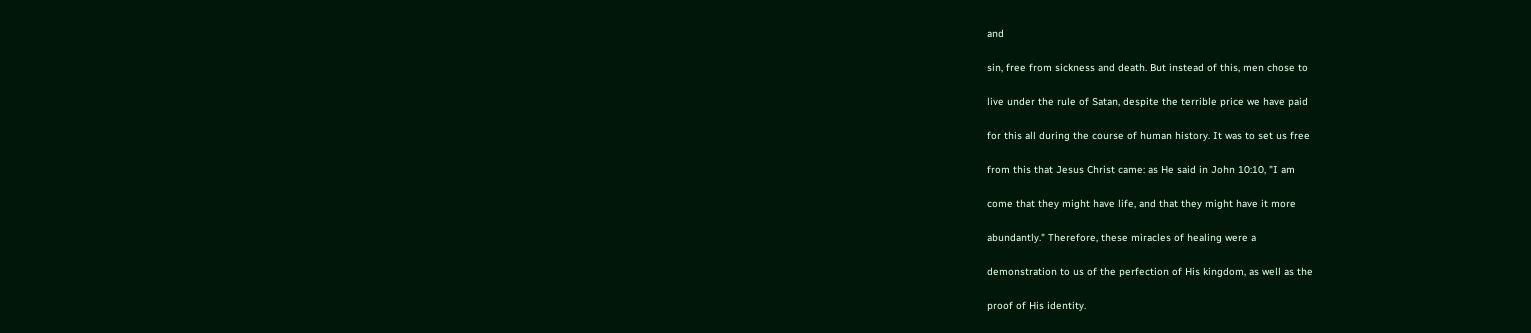and

sin, free from sickness and death. But instead of this, men chose to

live under the rule of Satan, despite the terrible price we have paid

for this all during the course of human history. It was to set us free

from this that Jesus Christ came: as He said in John 10:10, "I am

come that they might have life, and that they might have it more

abundantly." Therefore, these miracles of healing were a

demonstration to us of the perfection of His kingdom, as well as the

proof of His identity.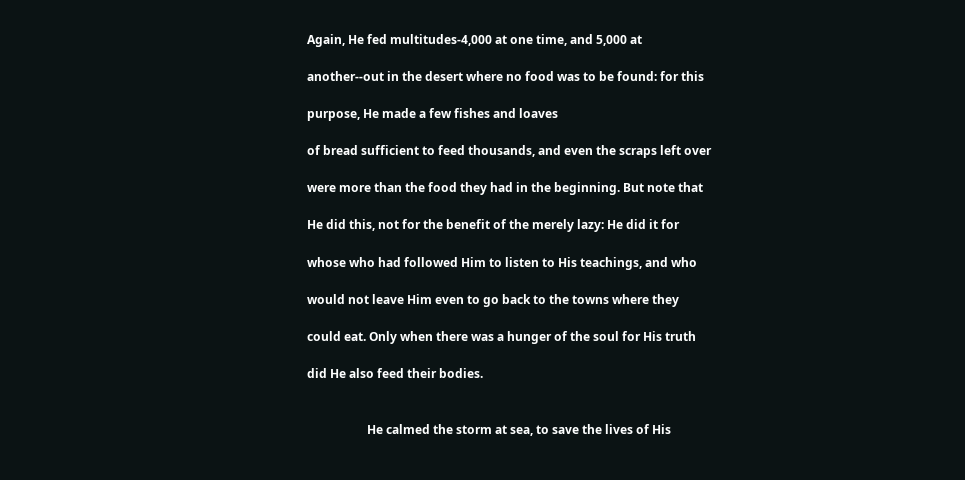Again, He fed multitudes‑4,000 at one time, and 5,000 at

another‑‑out in the desert where no food was to be found: for this

purpose, He made a few fishes and loaves

of bread sufficient to feed thousands, and even the scraps left over

were more than the food they had in the beginning. But note that

He did this, not for the benefit of the merely lazy: He did it for

whose who had followed Him to listen to His teachings, and who

would not leave Him even to go back to the towns where they

could eat. Only when there was a hunger of the soul for His truth

did He also feed their bodies.


                    He calmed the storm at sea, to save the lives of His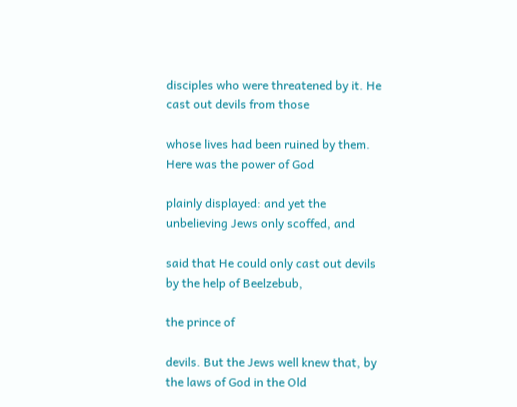disciples who were threatened by it. He cast out devils from those

whose lives had been ruined by them. Here was the power of God

plainly displayed: and yet the unbelieving Jews only scoffed, and

said that He could only cast out devils by the help of Beelzebub,

the prince of

devils. But the Jews well knew that, by the laws of God in the Old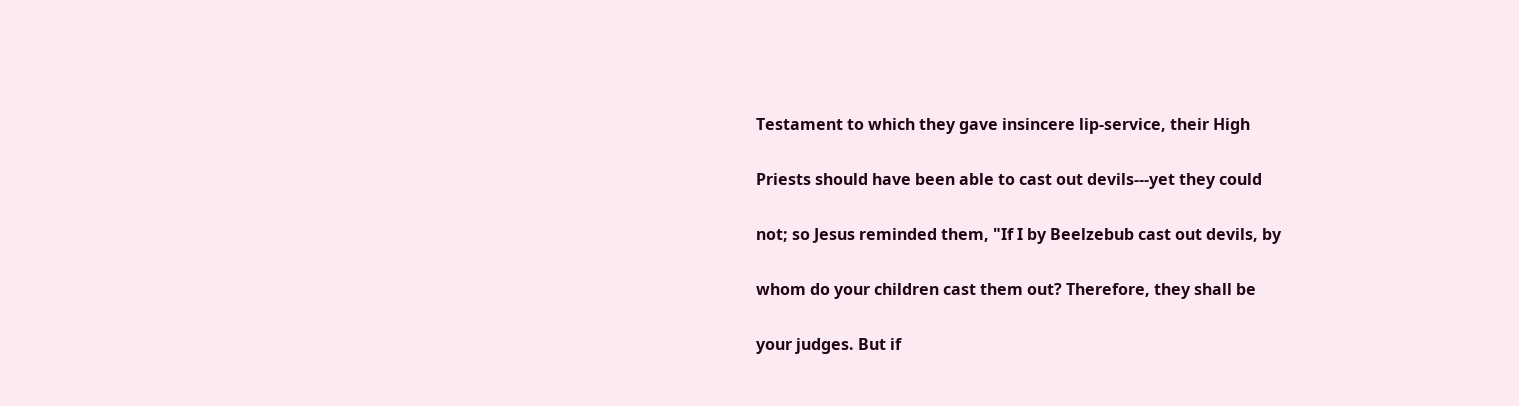Testament to which they gave insincere lip‑service, their High

Priests should have been able to cast out devils‑‑‑yet they could

not; so Jesus reminded them, "If I by Beelzebub cast out devils, by

whom do your children cast them out? Therefore, they shall be

your judges. But if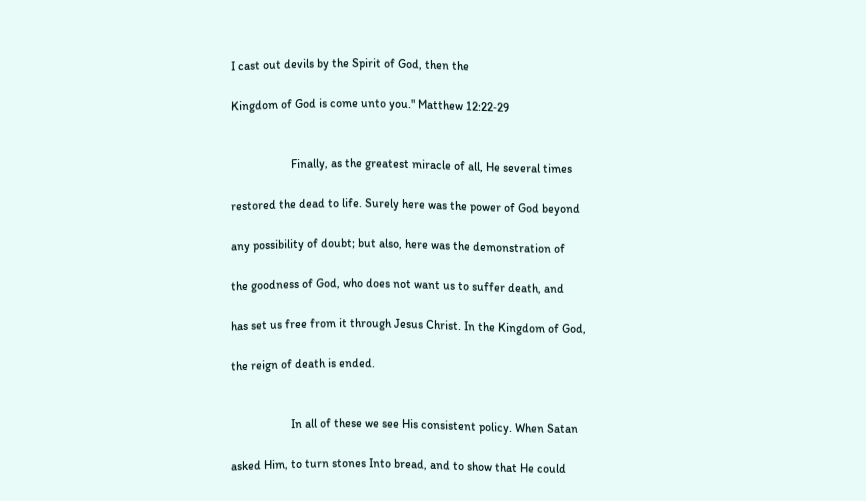I cast out devils by the Spirit of God, then the

Kingdom of God is come unto you." Matthew 12:22‑29


                    Finally, as the greatest miracle of all, He several times

restored the dead to life. Surely here was the power of God beyond

any possibility of doubt; but also, here was the demonstration of

the goodness of God, who does not want us to suffer death, and

has set us free from it through Jesus Christ. In the Kingdom of God,

the reign of death is ended.


                    In all of these we see His consistent policy. When Satan

asked Him, to turn stones Into bread, and to show that He could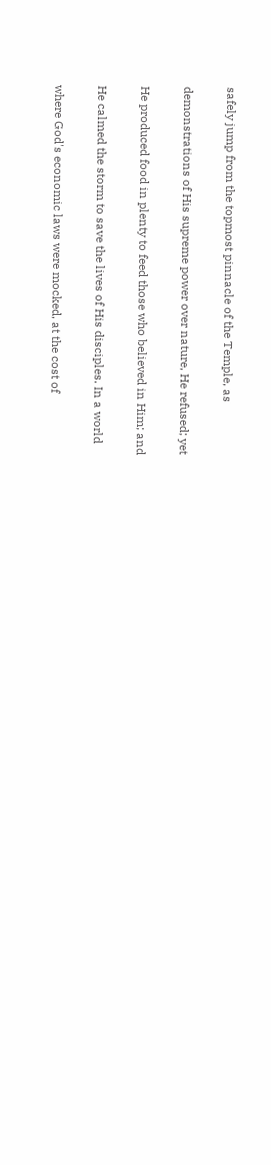safely jump from the topmost pinnacle of the Temple, as

demonstrations of His supreme power over nature, He refused; yet

He produced food in plenty to feed those who believed in Him; and

He calmed the storm to save the lives of His disciples. In a world

where God's economic laws were mocked, at the cost of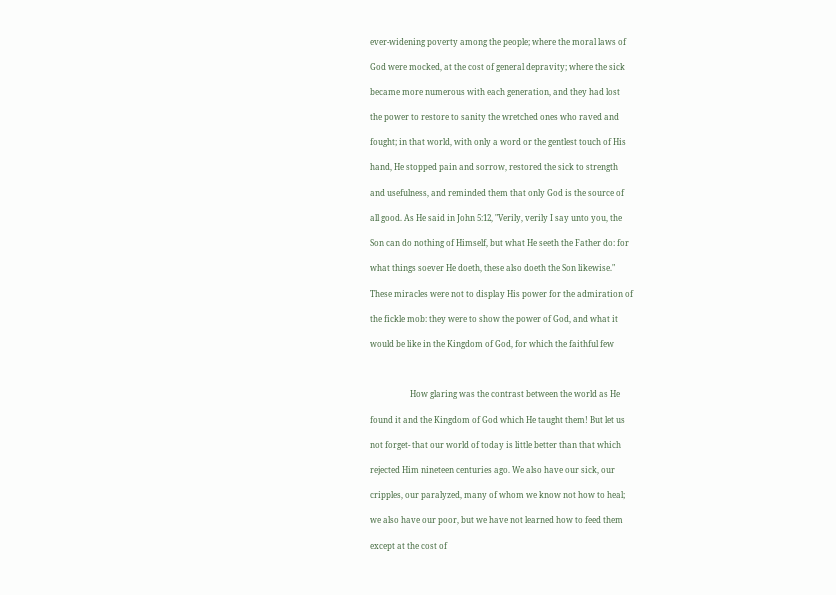ever‑widening poverty among the people; where the moral laws of

God were mocked, at the cost of general depravity; where the sick

became more numerous with each generation, and they had lost

the power to restore to sanity the wretched ones who raved and

fought; in that world, with only a word or the gentlest touch of His

hand, He stopped pain and sorrow, restored the sick to strength

and usefulness, and reminded them that only God is the source of

all good. As He said in John 5:12, "Verily, verily I say unto you, the

Son can do nothing of Himself, but what He seeth the Father do: for

what things soever He doeth, these also doeth the Son likewise."

These miracles were not to display His power for the admiration of

the fickle mob: they were to show the power of God, and what it

would be like in the Kingdom of God, for which the faithful few



                    How glaring was the contrast between the world as He

found it and the Kingdom of God which He taught them! But let us

not forget‑ that our world of today is little better than that which

rejected Him nineteen centuries ago. We also have our sick, our

cripples, our paralyzed, many of whom we know not how to heal;

we also have our poor, but we have not learned how to feed them

except at the cost of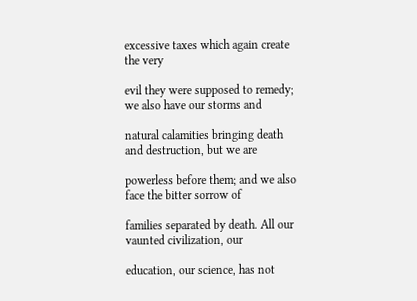excessive taxes which again create the very

evil they were supposed to remedy; we also have our storms and

natural calamities bringing death and destruction, but we are

powerless before them; and we also face the bitter sorrow of

families separated by death. All our vaunted civilization, our

education, our science, has not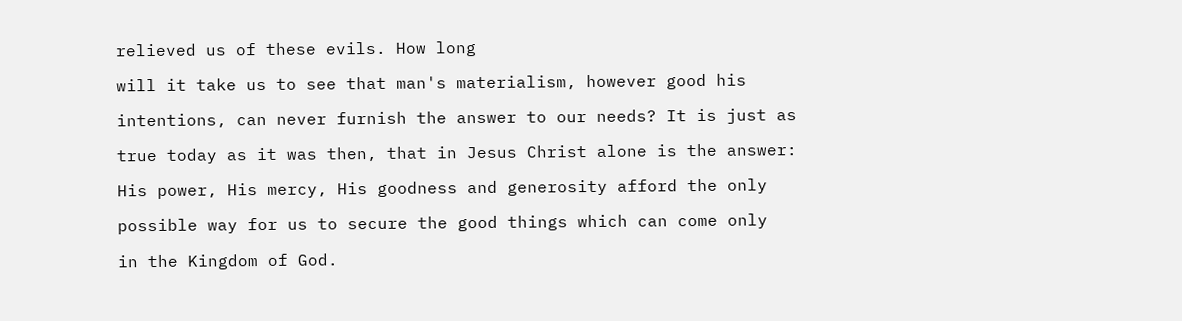relieved us of these evils. How long

will it take us to see that man's materialism, however good his

intentions, can never furnish the answer to our needs? It is just as

true today as it was then, that in Jesus Christ alone is the answer:

His power, His mercy, His goodness and generosity afford the only

possible way for us to secure the good things which can come only

in the Kingdom of God.